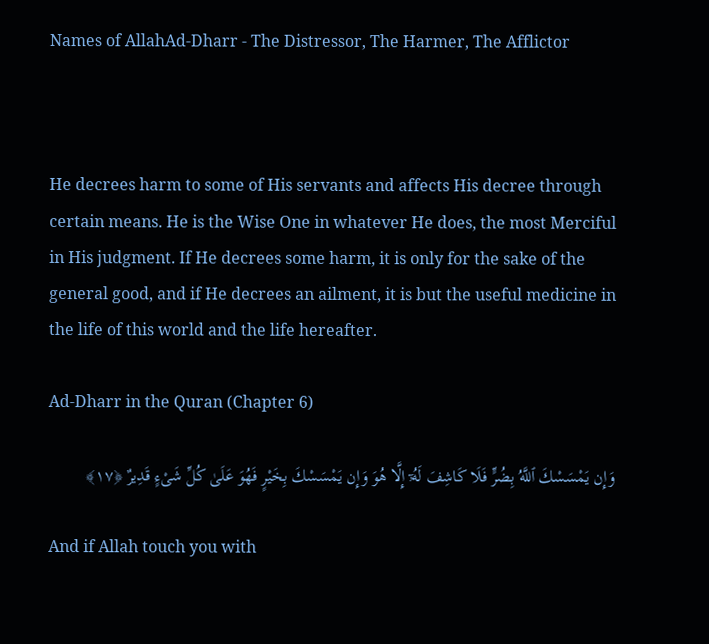Names of AllahAd-Dharr - The Distressor, The Harmer, The Afflictor



He decrees harm to some of His servants and affects His decree through certain means. He is the Wise One in whatever He does, the most Merciful in His judgment. If He decrees some harm, it is only for the sake of the general good, and if He decrees an ailment, it is but the useful medicine in the life of this world and the life hereafter.

Ad-Dharr in the Quran (Chapter 6)

وَإِن يَمْسَسْكَ ٱللَّهُ بِضُرٍّ فَلَا كَاشِفَ لَهُۥٓ إِلَّا هُوَ وَإِن يَمْسَسْكَ بِخَيْرٍ فَهُوَ عَلَىٰ كُلِّ شَىْءٍ قَدِيرٌ ﴿١٧﴾

And if Allah touch you with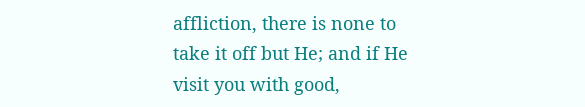affliction, there is none to take it off but He; and if He visit you with good,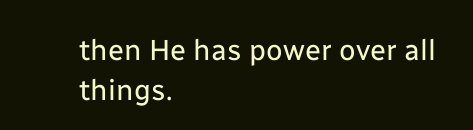then He has power over all things.